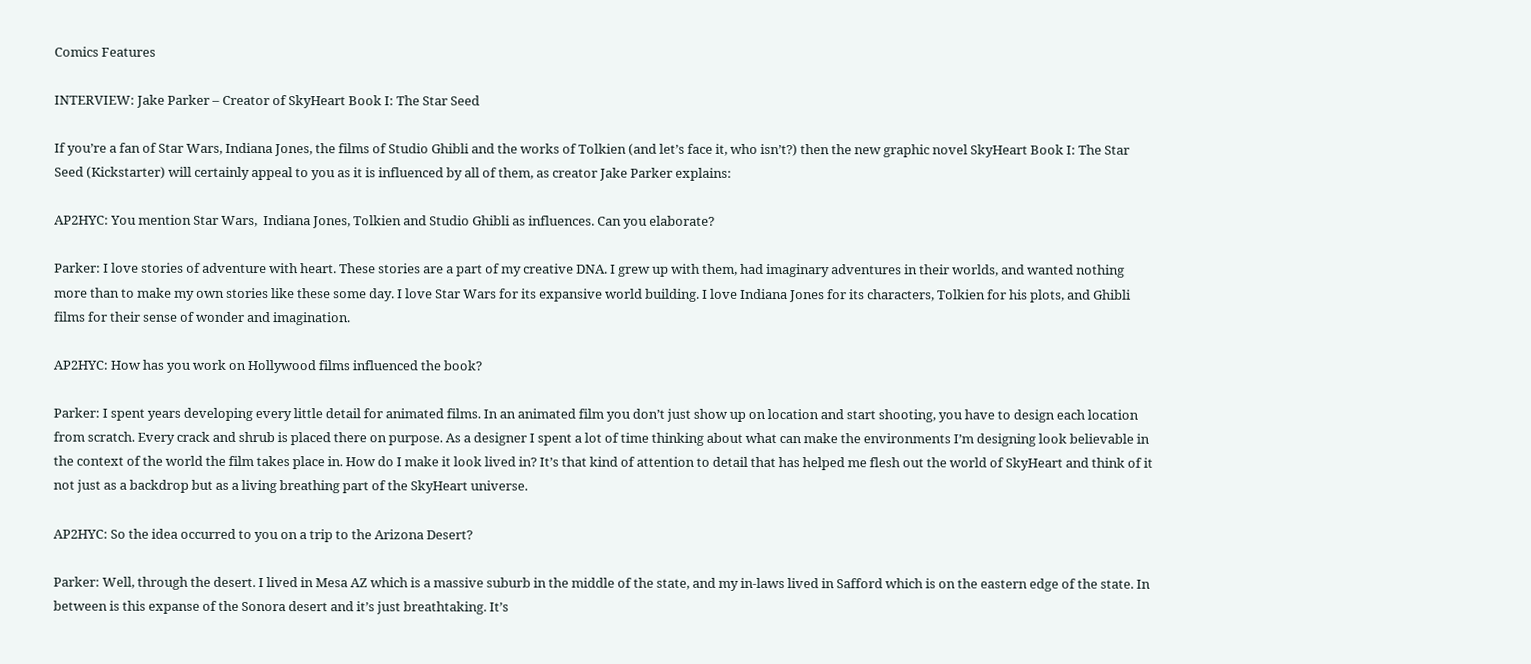Comics Features

INTERVIEW: Jake Parker – Creator of SkyHeart Book I: The Star Seed

If you’re a fan of Star Wars, Indiana Jones, the films of Studio Ghibli and the works of Tolkien (and let’s face it, who isn’t?) then the new graphic novel SkyHeart Book I: The Star Seed (Kickstarter) will certainly appeal to you as it is influenced by all of them, as creator Jake Parker explains:

AP2HYC: You mention Star Wars,  Indiana Jones, Tolkien and Studio Ghibli as influences. Can you elaborate?

Parker: I love stories of adventure with heart. These stories are a part of my creative DNA. I grew up with them, had imaginary adventures in their worlds, and wanted nothing more than to make my own stories like these some day. I love Star Wars for its expansive world building. I love Indiana Jones for its characters, Tolkien for his plots, and Ghibli films for their sense of wonder and imagination.

AP2HYC: How has you work on Hollywood films influenced the book?

Parker: I spent years developing every little detail for animated films. In an animated film you don’t just show up on location and start shooting, you have to design each location from scratch. Every crack and shrub is placed there on purpose. As a designer I spent a lot of time thinking about what can make the environments I’m designing look believable in the context of the world the film takes place in. How do I make it look lived in? It’s that kind of attention to detail that has helped me flesh out the world of SkyHeart and think of it not just as a backdrop but as a living breathing part of the SkyHeart universe.

AP2HYC: So the idea occurred to you on a trip to the Arizona Desert?

Parker: Well, through the desert. I lived in Mesa AZ which is a massive suburb in the middle of the state, and my in-laws lived in Safford which is on the eastern edge of the state. In between is this expanse of the Sonora desert and it’s just breathtaking. It’s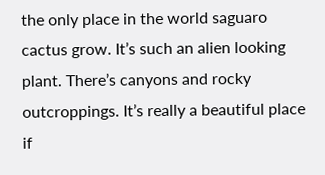the only place in the world saguaro cactus grow. It’s such an alien looking plant. There’s canyons and rocky outcroppings. It’s really a beautiful place if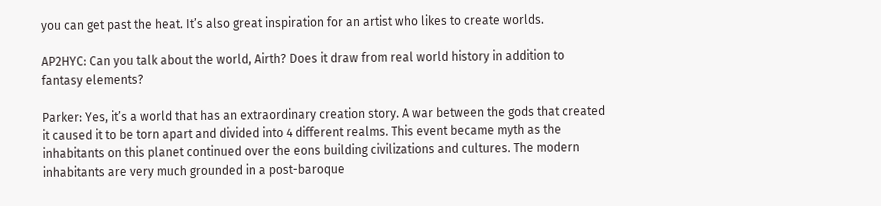you can get past the heat. It’s also great inspiration for an artist who likes to create worlds.

AP2HYC: Can you talk about the world, Airth? Does it draw from real world history in addition to fantasy elements?

Parker: Yes, it’s a world that has an extraordinary creation story. A war between the gods that created it caused it to be torn apart and divided into 4 different realms. This event became myth as the inhabitants on this planet continued over the eons building civilizations and cultures. The modern inhabitants are very much grounded in a post-baroque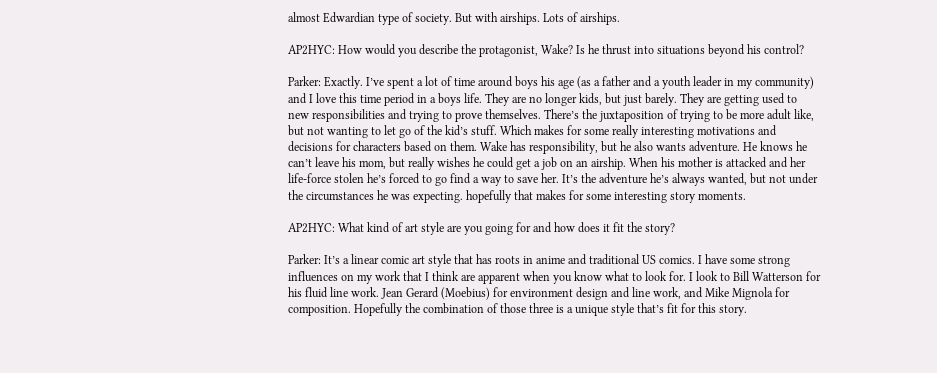almost Edwardian type of society. But with airships. Lots of airships.

AP2HYC: How would you describe the protagonist, Wake? Is he thrust into situations beyond his control?

Parker: Exactly. I’ve spent a lot of time around boys his age (as a father and a youth leader in my community) and I love this time period in a boys life. They are no longer kids, but just barely. They are getting used to new responsibilities and trying to prove themselves. There’s the juxtaposition of trying to be more adult like, but not wanting to let go of the kid’s stuff. Which makes for some really interesting motivations and decisions for characters based on them. Wake has responsibility, but he also wants adventure. He knows he can’t leave his mom, but really wishes he could get a job on an airship. When his mother is attacked and her life-force stolen he’s forced to go find a way to save her. It’s the adventure he’s always wanted, but not under the circumstances he was expecting. hopefully that makes for some interesting story moments.

AP2HYC: What kind of art style are you going for and how does it fit the story?

Parker: It’s a linear comic art style that has roots in anime and traditional US comics. I have some strong influences on my work that I think are apparent when you know what to look for. I look to Bill Watterson for his fluid line work. Jean Gerard (Moebius) for environment design and line work, and Mike Mignola for composition. Hopefully the combination of those three is a unique style that’s fit for this story.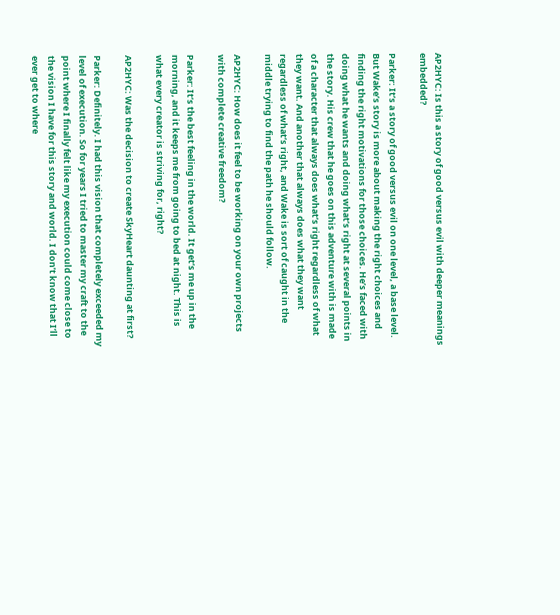AP2HYC: Is this a story of good versus evil with deeper meanings embedded?

Parker: It’s a story of good versus evil on one level, a base level. But Wake’s story is more about making the right choices and finding the right motivations for those choices. He’s faced with doing what he wants and doing what’s right at several points in the story. His crew that he goes on this adventure with is made of a character that always does what’s right regardless of what they want. And another that always does what they want regardless of what’s right, and Wake is sort of caught in the middle trying to find the path he should follow.

AP2HYC: How does it feel to be working on your own projects with complete creative freedom?

Parker: It’s the best feeling in the world. It get’s me up in the morning, and it keeps me from going to bed at night. This is what every creator is striving for, right?

AP2HYC: Was the decision to create SkyHeart daunting at first?

Parker: Definitely. I had this vision that completely exceeded my level of execution. So for years I tried to master my craft to the point where I finally felt like my execution could come close to the vision I have for this story and world. I don’t know that I’ll ever get to where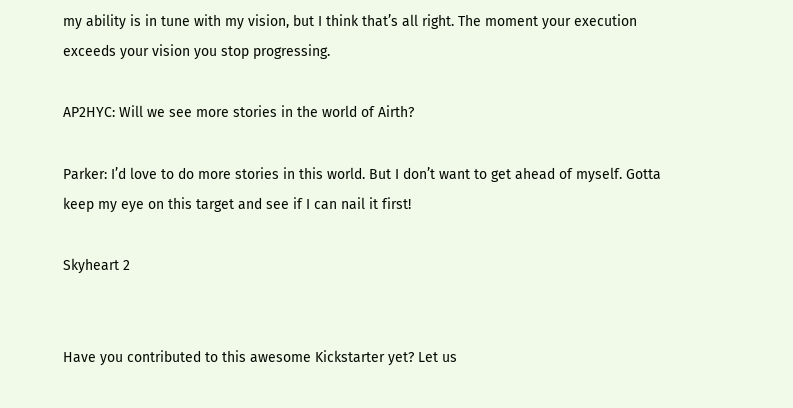my ability is in tune with my vision, but I think that’s all right. The moment your execution exceeds your vision you stop progressing.

AP2HYC: Will we see more stories in the world of Airth?

Parker: I’d love to do more stories in this world. But I don’t want to get ahead of myself. Gotta keep my eye on this target and see if I can nail it first!

Skyheart 2


Have you contributed to this awesome Kickstarter yet? Let us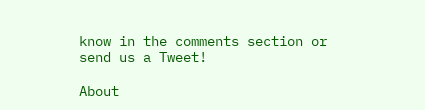know in the comments section or send us a Tweet!

About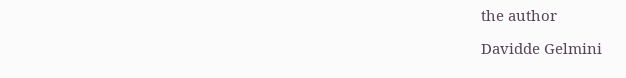the author

Davidde Gelmini